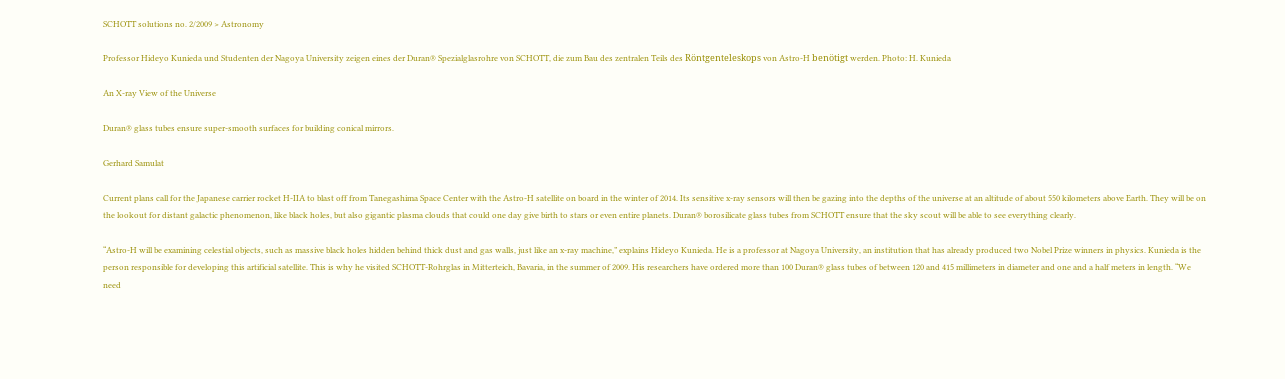SCHOTT solutions no. 2/2009 > Astronomy

Professor Hideyo Kunieda und Studenten der Nagoya University zeigen eines der Duran® Spezialglasrohre von SCHOTT, die zum Bau des zentralen Teils des Röntgenteleskops von Astro-H benötigt werden. Photo: H. Kunieda

An X-ray View of the Universe

Duran® glass tubes ensure super-smooth surfaces for building conical mirrors.

Gerhard Samulat

Current plans call for the Japanese carrier rocket H-IIA to blast off from Tanegashima Space Center with the Astro-H satellite on board in the winter of 2014. Its sensitive x-ray sensors will then be gazing into the depths of the universe at an altitude of about 550 kilometers above Earth. They will be on the lookout for distant galactic phenomenon, like black holes, but also gigantic plasma clouds that could one day give birth to stars or even entire planets. Duran® borosilicate glass tubes from SCHOTT ensure that the sky scout will be able to see everything clearly.

“Astro-H will be examining celestial objects, such as massive black holes hidden behind thick dust and gas walls, just like an x-ray machine,” explains Hideyo Kunieda. He is a professor at Nagoya University, an institution that has already produced two Nobel Prize winners in physics. Kunieda is the person responsible for developing this artificial satellite. This is why he visited SCHOTT-Rohrglas in Mitterteich, Bavaria, in the summer of 2009. His researchers have ordered more than 100 Duran® glass tubes of between 120 and 415 millimeters in diameter and one and a half meters in length. “We need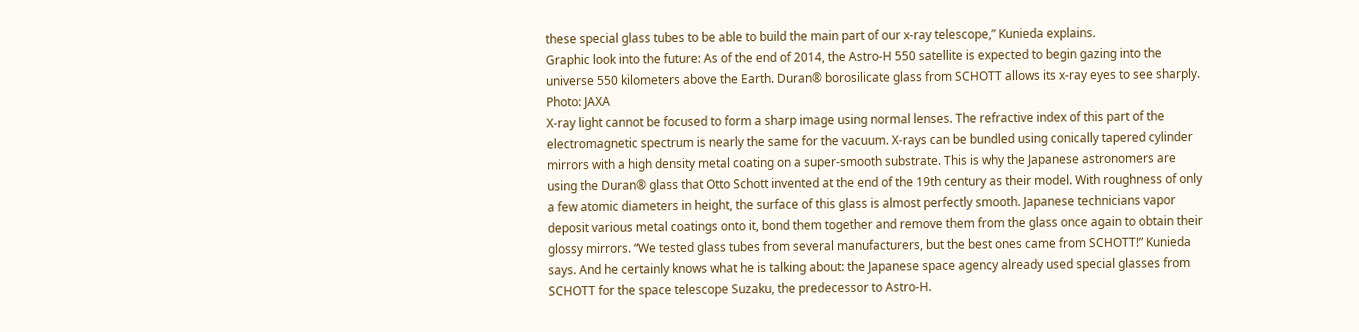these special glass tubes to be able to build the main part of our x-ray telescope,” Kunieda explains.
Graphic look into the future: As of the end of 2014, the Astro-H 550 satellite is expected to begin gazing into the universe 550 kilometers above the Earth. Duran® borosilicate glass from SCHOTT allows its x-ray eyes to see sharply. Photo: JAXA
X-ray light cannot be focused to form a sharp image using normal lenses. The refractive index of this part of the electromagnetic spectrum is nearly the same for the vacuum. X-rays can be bundled using conically tapered cylinder mirrors with a high density metal coating on a super-smooth substrate. This is why the Japanese astronomers are using the Duran® glass that Otto Schott invented at the end of the 19th century as their model. With roughness of only a few atomic diameters in height, the surface of this glass is almost perfectly smooth. Japanese technicians vapor deposit various metal coatings onto it, bond them together and remove them from the glass once again to obtain their glossy mirrors. “We tested glass tubes from several manufacturers, but the best ones came from SCHOTT!” Kunieda says. And he certainly knows what he is talking about: the Japanese space agency already used special glasses from SCHOTT for the space telescope Suzaku, the predecessor to Astro-H.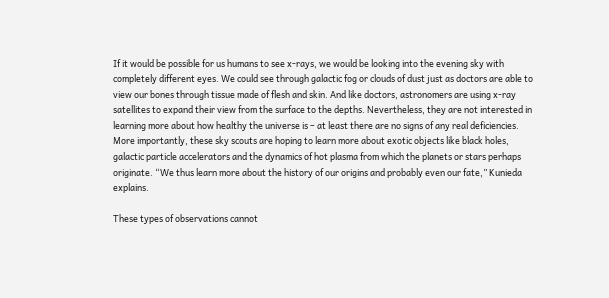If it would be possible for us humans to see x-rays, we would be looking into the evening sky with completely different eyes. We could see through galactic fog or clouds of dust just as doctors are able to view our bones through tissue made of flesh and skin. And like doctors, astronomers are using x-ray satellites to expand their view from the surface to the depths. Nevertheless, they are not interested in learning more about how healthy the universe is – at least there are no signs of any real deficiencies. More importantly, these sky scouts are hoping to learn more about exotic objects like black holes, galactic particle accelerators and the dynamics of hot plasma from which the planets or stars perhaps originate. “We thus learn more about the history of our origins and probably even our fate,” Kunieda explains.

These types of observations cannot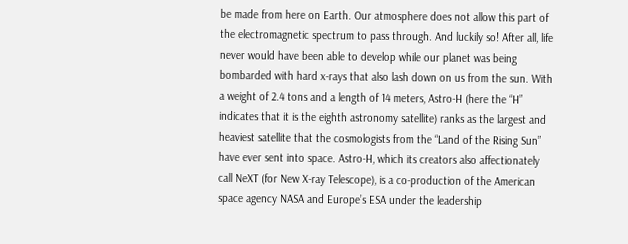be made from here on Earth. Our atmosphere does not allow this part of the electromagnetic spectrum to pass through. And luckily so! After all, life never would have been able to develop while our planet was being bombarded with hard x-rays that also lash down on us from the sun. With a weight of 2.4 tons and a length of 14 meters, Astro-H (here the “H” indicates that it is the eighth astronomy satellite) ranks as the largest and heaviest satellite that the cosmologists from the “Land of the Rising Sun” have ever sent into space. Astro-H, which its creators also affectionately call NeXT (for New X-ray Telescope), is a co-production of the American space agency NASA and Europe’s ESA under the leadership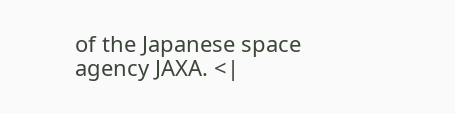of the Japanese space agency JAXA. <|